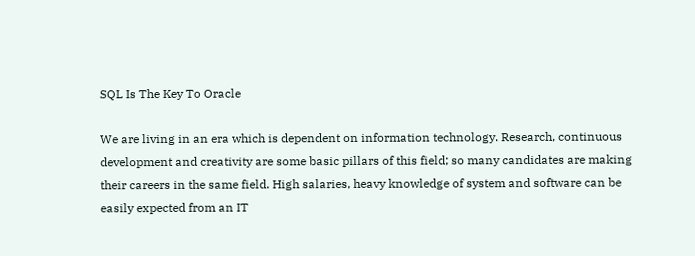SQL Is The Key To Oracle

We are living in an era which is dependent on information technology. Research, continuous development and creativity are some basic pillars of this field; so many candidates are making their careers in the same field. High salaries, heavy knowledge of system and software can be easily expected from an IT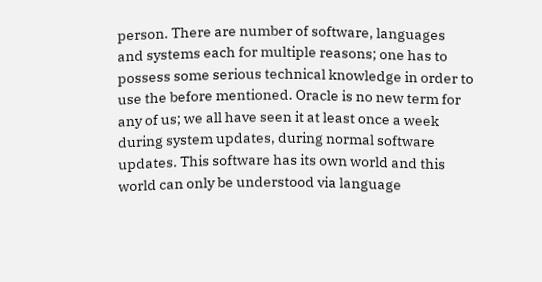person. There are number of software, languages and systems each for multiple reasons; one has to possess some serious technical knowledge in order to use the before mentioned. Oracle is no new term for any of us; we all have seen it at least once a week during system updates, during normal software updates. This software has its own world and this world can only be understood via language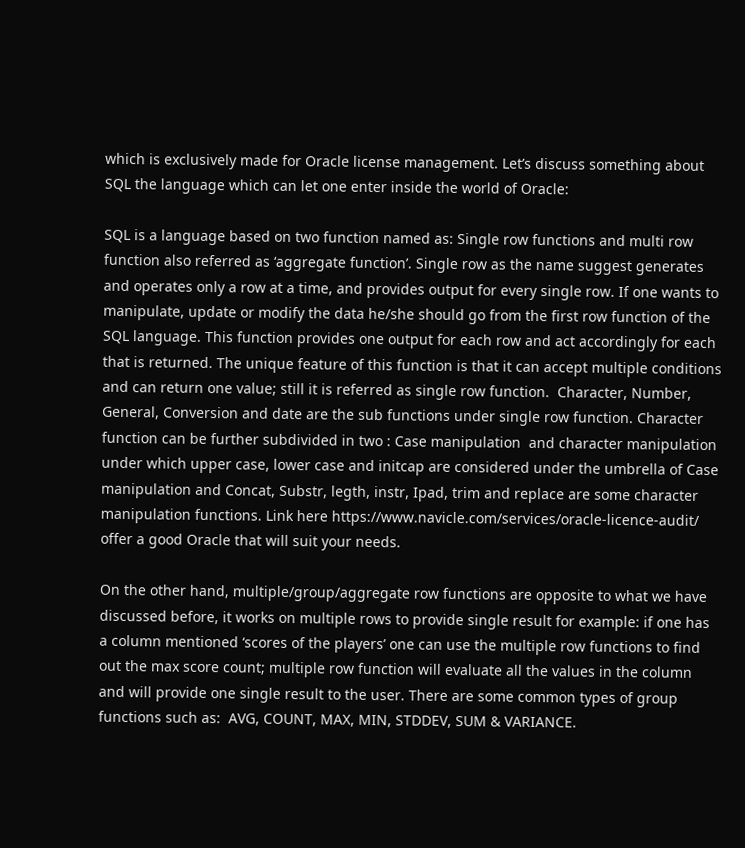which is exclusively made for Oracle license management. Let’s discuss something about SQL the language which can let one enter inside the world of Oracle:

SQL is a language based on two function named as: Single row functions and multi row function also referred as ‘aggregate function’. Single row as the name suggest generates and operates only a row at a time, and provides output for every single row. If one wants to manipulate, update or modify the data he/she should go from the first row function of the SQL language. This function provides one output for each row and act accordingly for each that is returned. The unique feature of this function is that it can accept multiple conditions and can return one value; still it is referred as single row function.  Character, Number, General, Conversion and date are the sub functions under single row function. Character function can be further subdivided in two : Case manipulation  and character manipulation under which upper case, lower case and initcap are considered under the umbrella of Case manipulation and Concat, Substr, legth, instr, Ipad, trim and replace are some character manipulation functions. Link here https://www.navicle.com/services/oracle-licence-audit/ offer a good Oracle that will suit your needs.

On the other hand, multiple/group/aggregate row functions are opposite to what we have discussed before, it works on multiple rows to provide single result for example: if one has a column mentioned ‘scores of the players’ one can use the multiple row functions to find out the max score count; multiple row function will evaluate all the values in the column and will provide one single result to the user. There are some common types of group functions such as:  AVG, COUNT, MAX, MIN, STDDEV, SUM & VARIANCE.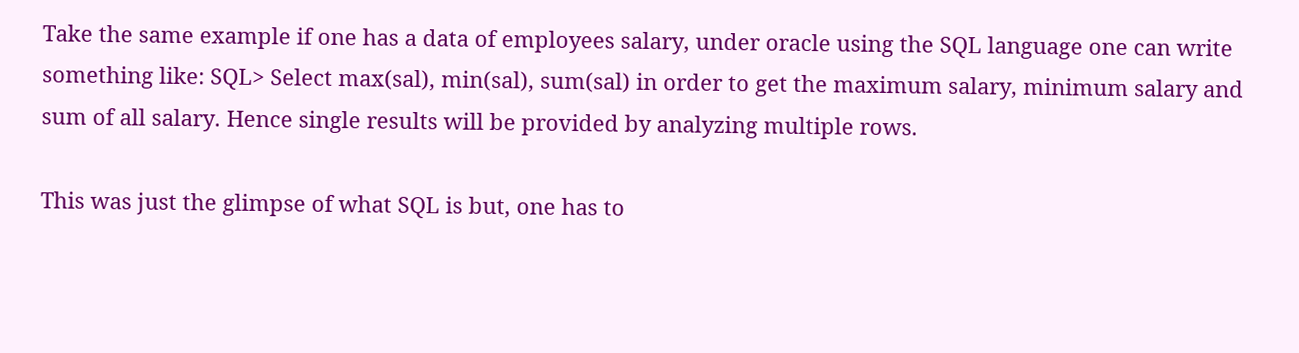Take the same example if one has a data of employees salary, under oracle using the SQL language one can write something like: SQL> Select max(sal), min(sal), sum(sal) in order to get the maximum salary, minimum salary and sum of all salary. Hence single results will be provided by analyzing multiple rows.

This was just the glimpse of what SQL is but, one has to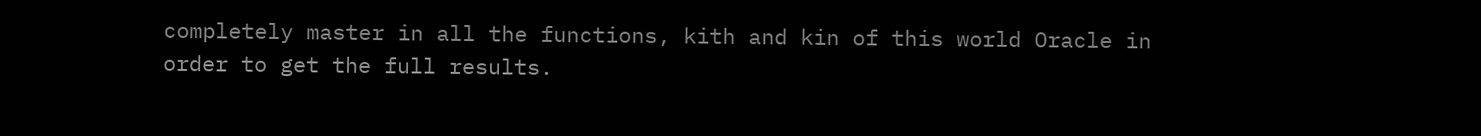completely master in all the functions, kith and kin of this world Oracle in order to get the full results.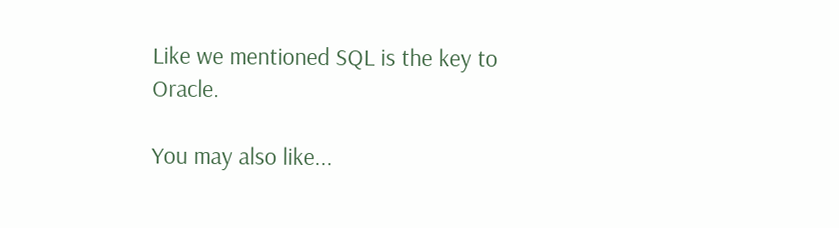Like we mentioned SQL is the key to Oracle.

You may also like...